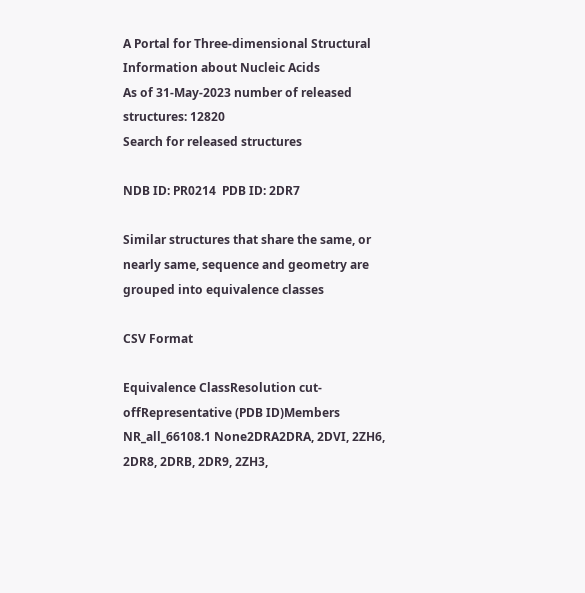A Portal for Three-dimensional Structural Information about Nucleic Acids
As of 31-May-2023 number of released structures: 12820
Search for released structures

NDB ID: PR0214  PDB ID: 2DR7

Similar structures that share the same, or nearly same, sequence and geometry are grouped into equivalence classes

CSV Format

Equivalence ClassResolution cut-offRepresentative (PDB ID)Members
NR_all_66108.1 None2DRA2DRA, 2DVI, 2ZH6, 2DR8, 2DRB, 2DR9, 2ZH3,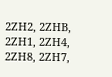2ZH2, 2ZHB, 2ZH1, 2ZH4, 2ZH8, 2ZH7,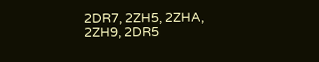2DR7, 2ZH5, 2ZHA, 2ZH9, 2DR5